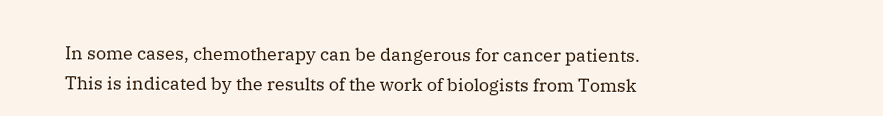In some cases, chemotherapy can be dangerous for cancer patients. This is indicated by the results of the work of biologists from Tomsk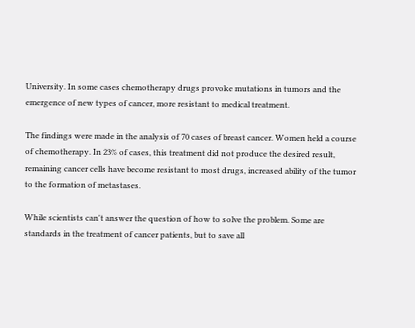University. In some cases chemotherapy drugs provoke mutations in tumors and the emergence of new types of cancer, more resistant to medical treatment.

The findings were made in the analysis of 70 cases of breast cancer. Women held a course of chemotherapy. In 23% of cases, this treatment did not produce the desired result, remaining cancer cells have become resistant to most drugs, increased ability of the tumor to the formation of metastases.

While scientists can't answer the question of how to solve the problem. Some are standards in the treatment of cancer patients, but to save all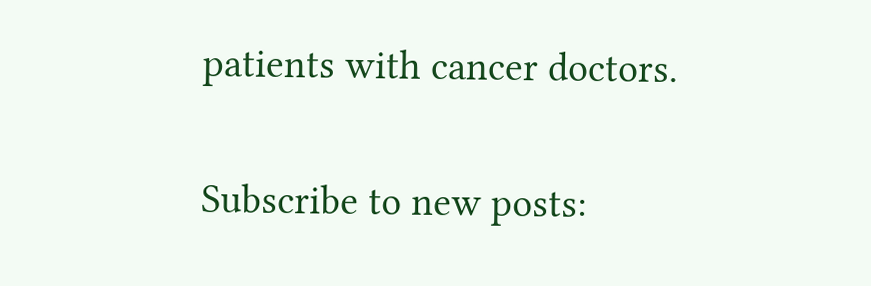patients with cancer doctors.

Subscribe to new posts: